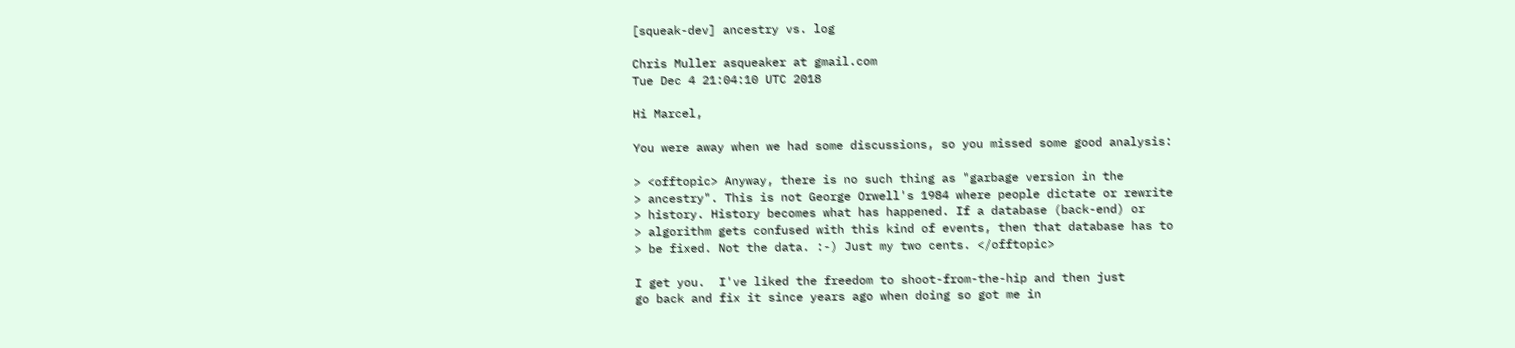[squeak-dev] ancestry vs. log

Chris Muller asqueaker at gmail.com
Tue Dec 4 21:04:10 UTC 2018

Hi Marcel,

You were away when we had some discussions, so you missed some good analysis:

> <offtopic> Anyway, there is no such thing as "garbage version in the
> ancestry". This is not George Orwell's 1984 where people dictate or rewrite
> history. History becomes what has happened. If a database (back-end) or
> algorithm gets confused with this kind of events, then that database has to
> be fixed. Not the data. :-) Just my two cents. </offtopic>

I get you.  I've liked the freedom to shoot-from-the-hip and then just
go back and fix it since years ago when doing so got me in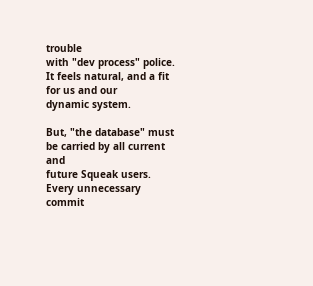trouble
with "dev process" police.  It feels natural, and a fit for us and our
dynamic system.

But, "the database" must be carried by all current and
future Squeak users.  Every unnecessary commit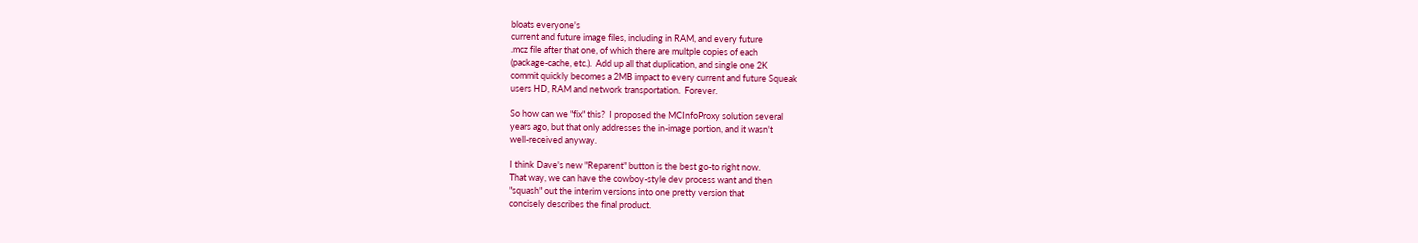bloats everyone's
current and future image files, including in RAM, and every future
.mcz file after that one, of which there are multple copies of each
(package-cache, etc.).  Add up all that duplication, and single one 2K
commit quickly becomes a 2MB impact to every current and future Squeak
users HD, RAM and network transportation.  Forever.

So how can we "fix" this?  I proposed the MCInfoProxy solution several
years ago, but that only addresses the in-image portion, and it wasn't
well-received anyway.

I think Dave's new "Reparent" button is the best go-to right now.
That way, we can have the cowboy-style dev process want and then
"squash" out the interim versions into one pretty version that
concisely describes the final product.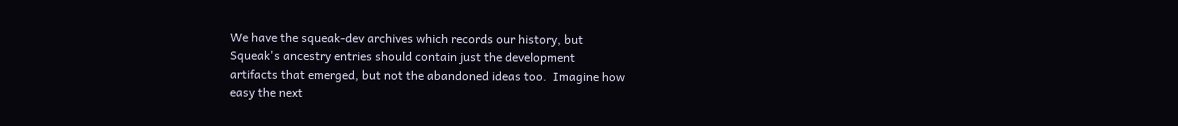We have the squeak-dev archives which records our history, but
Squeak's ancestry entries should contain just the development
artifacts that emerged, but not the abandoned ideas too.  Imagine how
easy the next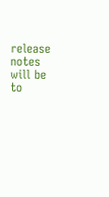release  notes will be to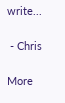write...

 - Chris

More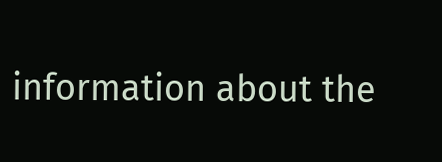information about the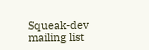Squeak-dev mailing list